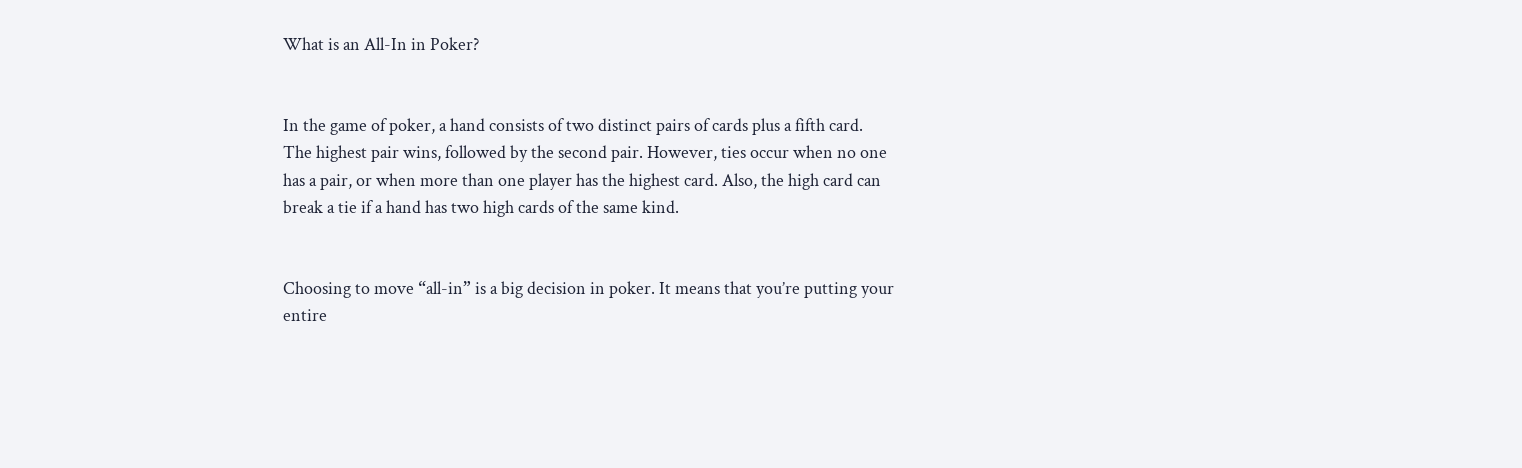What is an All-In in Poker?


In the game of poker, a hand consists of two distinct pairs of cards plus a fifth card. The highest pair wins, followed by the second pair. However, ties occur when no one has a pair, or when more than one player has the highest card. Also, the high card can break a tie if a hand has two high cards of the same kind.


Choosing to move “all-in” is a big decision in poker. It means that you’re putting your entire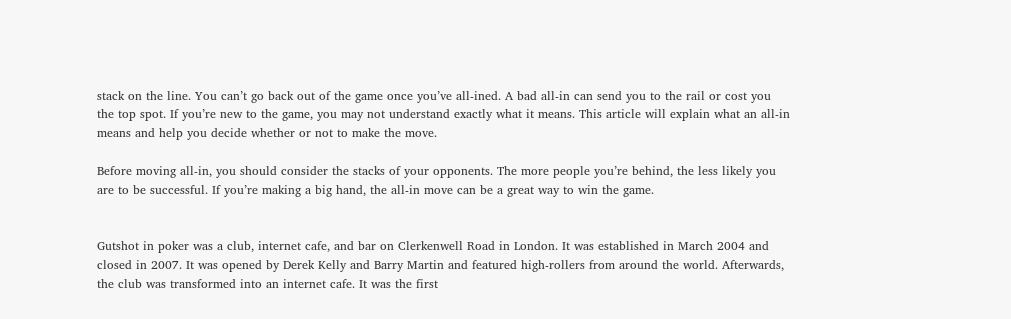stack on the line. You can’t go back out of the game once you’ve all-ined. A bad all-in can send you to the rail or cost you the top spot. If you’re new to the game, you may not understand exactly what it means. This article will explain what an all-in means and help you decide whether or not to make the move.

Before moving all-in, you should consider the stacks of your opponents. The more people you’re behind, the less likely you are to be successful. If you’re making a big hand, the all-in move can be a great way to win the game.


Gutshot in poker was a club, internet cafe, and bar on Clerkenwell Road in London. It was established in March 2004 and closed in 2007. It was opened by Derek Kelly and Barry Martin and featured high-rollers from around the world. Afterwards, the club was transformed into an internet cafe. It was the first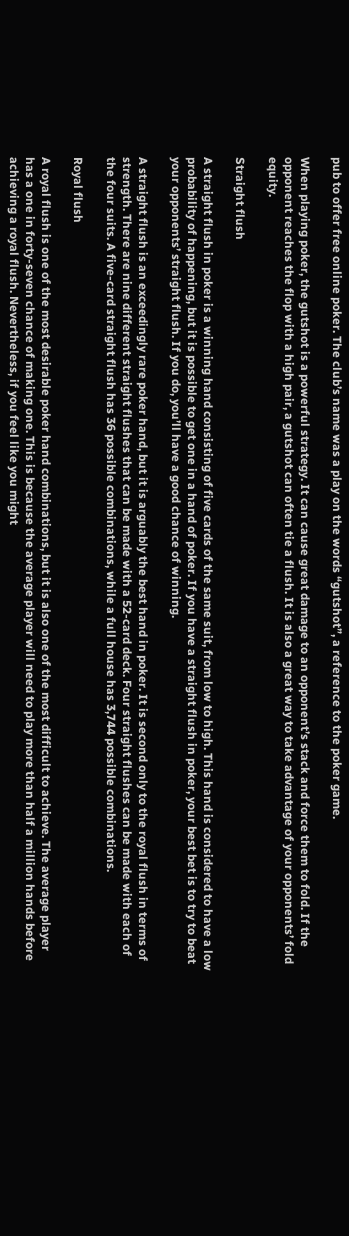pub to offer free online poker. The club’s name was a play on the words “gutshot”, a reference to the poker game.

When playing poker, the gutshot is a powerful strategy. It can cause great damage to an opponent’s stack and force them to fold. If the opponent reaches the flop with a high pair, a gutshot can often tie a flush. It is also a great way to take advantage of your opponents’ fold equity.

Straight flush

A straight flush in poker is a winning hand consisting of five cards of the same suit, from low to high. This hand is considered to have a low probability of happening, but it is possible to get one in a hand of poker. If you have a straight flush in poker, your best bet is to try to beat your opponents’ straight flush. If you do, you’ll have a good chance of winning.

A straight flush is an exceedingly rare poker hand, but it is arguably the best hand in poker. It is second only to the royal flush in terms of strength. There are nine different straight flushes that can be made with a 52-card deck. Four straight flushes can be made with each of the four suits. A five-card straight flush has 36 possible combinations, while a full house has 3,744 possible combinations.

Royal flush

A royal flush is one of the most desirable poker hand combinations, but it is also one of the most difficult to achieve. The average player has a one in forty-seven chance of making one. This is because the average player will need to play more than half a million hands before achieving a royal flush. Nevertheless, if you feel like you might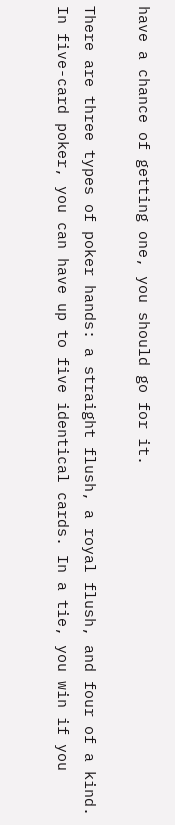have a chance of getting one, you should go for it.

There are three types of poker hands: a straight flush, a royal flush, and four of a kind. In five-card poker, you can have up to five identical cards. In a tie, you win if you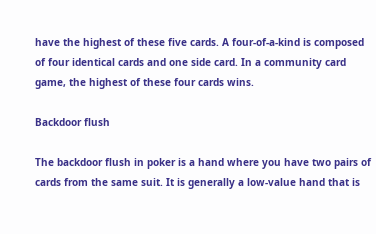have the highest of these five cards. A four-of-a-kind is composed of four identical cards and one side card. In a community card game, the highest of these four cards wins.

Backdoor flush

The backdoor flush in poker is a hand where you have two pairs of cards from the same suit. It is generally a low-value hand that is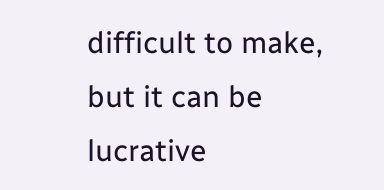difficult to make, but it can be lucrative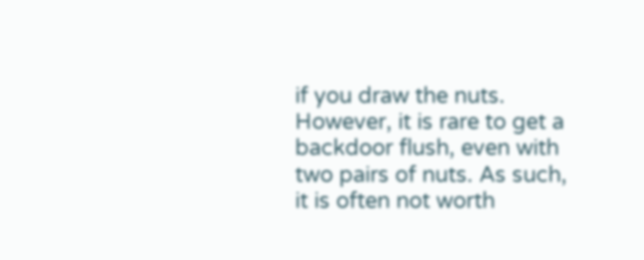if you draw the nuts. However, it is rare to get a backdoor flush, even with two pairs of nuts. As such, it is often not worth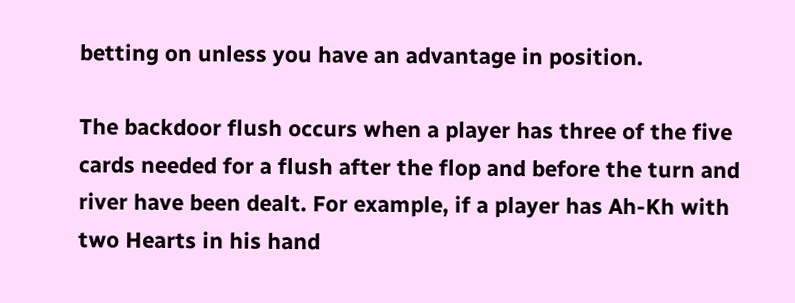betting on unless you have an advantage in position.

The backdoor flush occurs when a player has three of the five cards needed for a flush after the flop and before the turn and river have been dealt. For example, if a player has Ah-Kh with two Hearts in his hand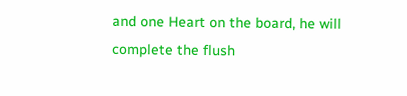and one Heart on the board, he will complete the flush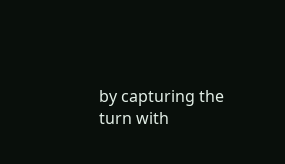by capturing the turn with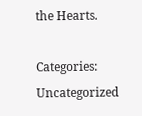the Hearts.

Categories: Uncategorized